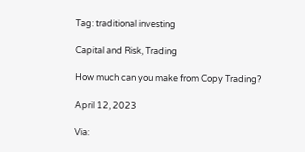Tag: traditional investing

Capital and Risk, Trading

How much can you make from Copy Trading?

April 12, 2023

Via: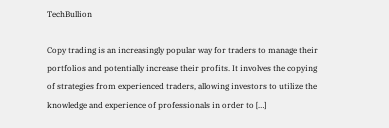TechBullion

Copy trading is an increasingly popular way for traders to manage their portfolios and potentially increase their profits. It involves the copying of strategies from experienced traders, allowing investors to utilize the knowledge and experience of professionals in order to […]